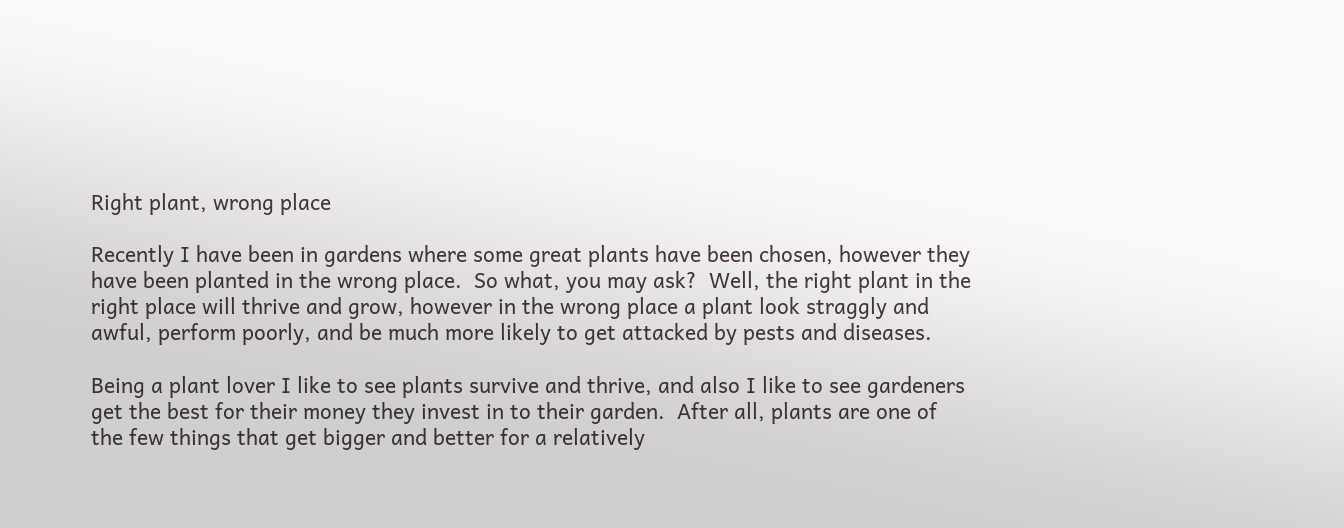Right plant, wrong place

Recently I have been in gardens where some great plants have been chosen, however they have been planted in the wrong place.  So what, you may ask?  Well, the right plant in the right place will thrive and grow, however in the wrong place a plant look straggly and awful, perform poorly, and be much more likely to get attacked by pests and diseases.

Being a plant lover I like to see plants survive and thrive, and also I like to see gardeners get the best for their money they invest in to their garden.  After all, plants are one of the few things that get bigger and better for a relatively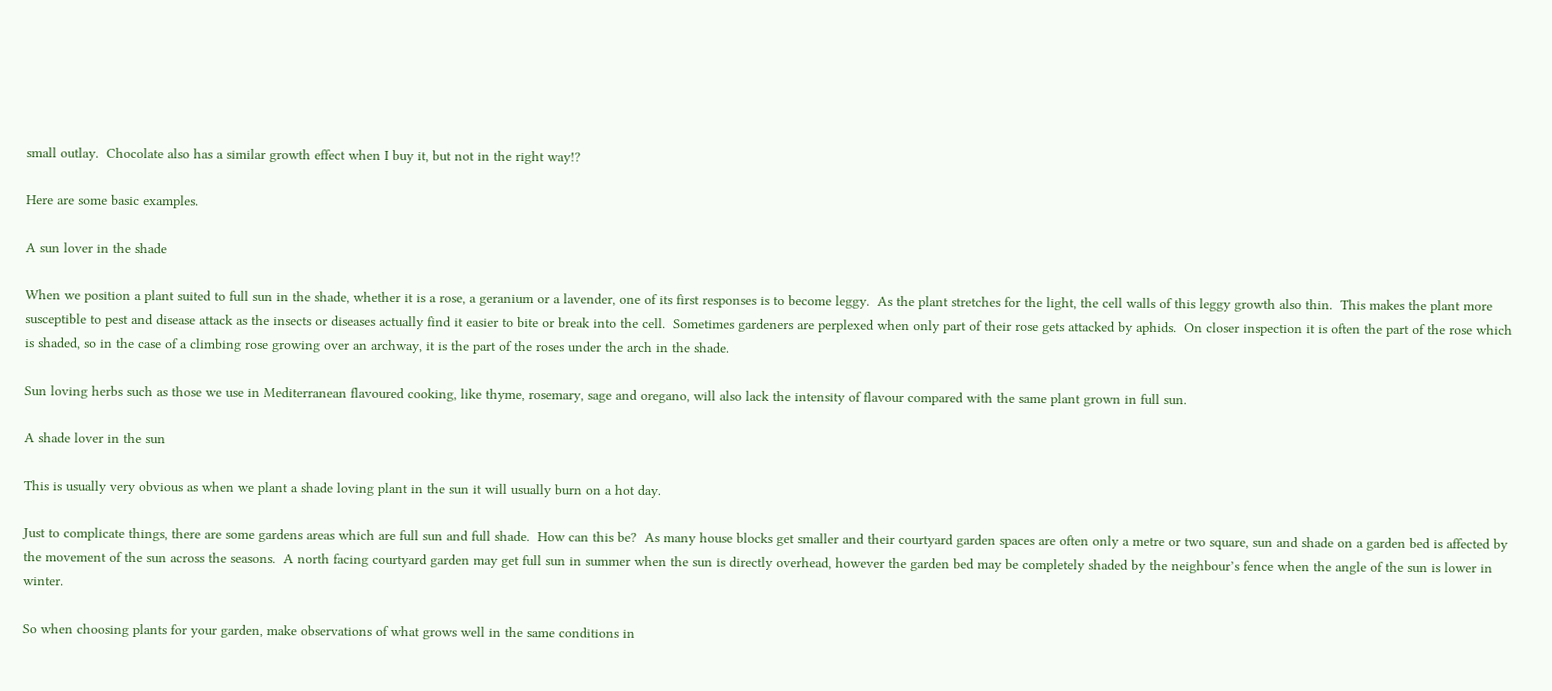small outlay.  Chocolate also has a similar growth effect when I buy it, but not in the right way!?

Here are some basic examples.

A sun lover in the shade

When we position a plant suited to full sun in the shade, whether it is a rose, a geranium or a lavender, one of its first responses is to become leggy.  As the plant stretches for the light, the cell walls of this leggy growth also thin.  This makes the plant more susceptible to pest and disease attack as the insects or diseases actually find it easier to bite or break into the cell.  Sometimes gardeners are perplexed when only part of their rose gets attacked by aphids.  On closer inspection it is often the part of the rose which is shaded, so in the case of a climbing rose growing over an archway, it is the part of the roses under the arch in the shade.

Sun loving herbs such as those we use in Mediterranean flavoured cooking, like thyme, rosemary, sage and oregano, will also lack the intensity of flavour compared with the same plant grown in full sun.

A shade lover in the sun

This is usually very obvious as when we plant a shade loving plant in the sun it will usually burn on a hot day.

Just to complicate things, there are some gardens areas which are full sun and full shade.  How can this be?  As many house blocks get smaller and their courtyard garden spaces are often only a metre or two square, sun and shade on a garden bed is affected by the movement of the sun across the seasons.  A north facing courtyard garden may get full sun in summer when the sun is directly overhead, however the garden bed may be completely shaded by the neighbour’s fence when the angle of the sun is lower in winter.

So when choosing plants for your garden, make observations of what grows well in the same conditions in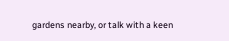gardens nearby, or talk with a keen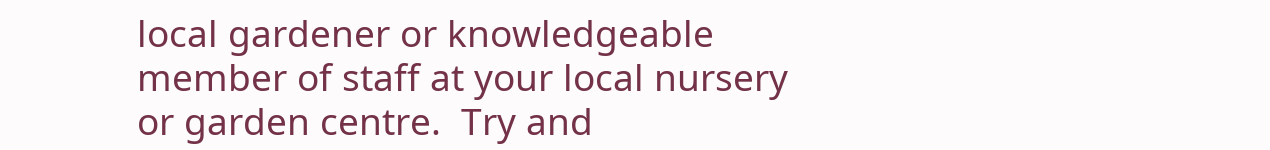local gardener or knowledgeable member of staff at your local nursery or garden centre.  Try and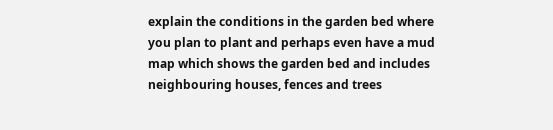explain the conditions in the garden bed where you plan to plant and perhaps even have a mud map which shows the garden bed and includes neighbouring houses, fences and trees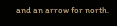and an arrow for north.